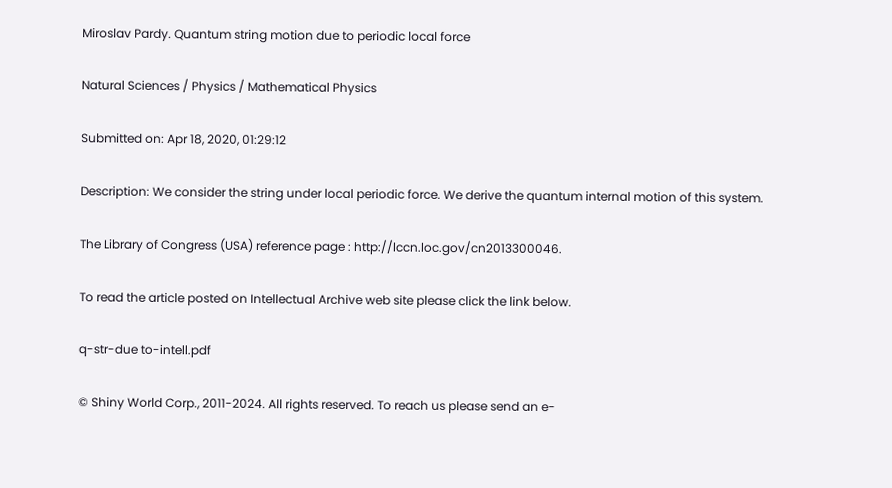Miroslav Pardy. Quantum string motion due to periodic local force

Natural Sciences / Physics / Mathematical Physics

Submitted on: Apr 18, 2020, 01:29:12

Description: We consider the string under local periodic force. We derive the quantum internal motion of this system.

The Library of Congress (USA) reference page : http://lccn.loc.gov/cn2013300046.

To read the article posted on Intellectual Archive web site please click the link below.

q-str-due to-intell.pdf

© Shiny World Corp., 2011-2024. All rights reserved. To reach us please send an e-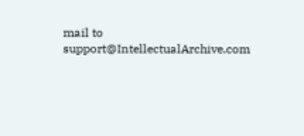mail to support@IntellectualArchive.com